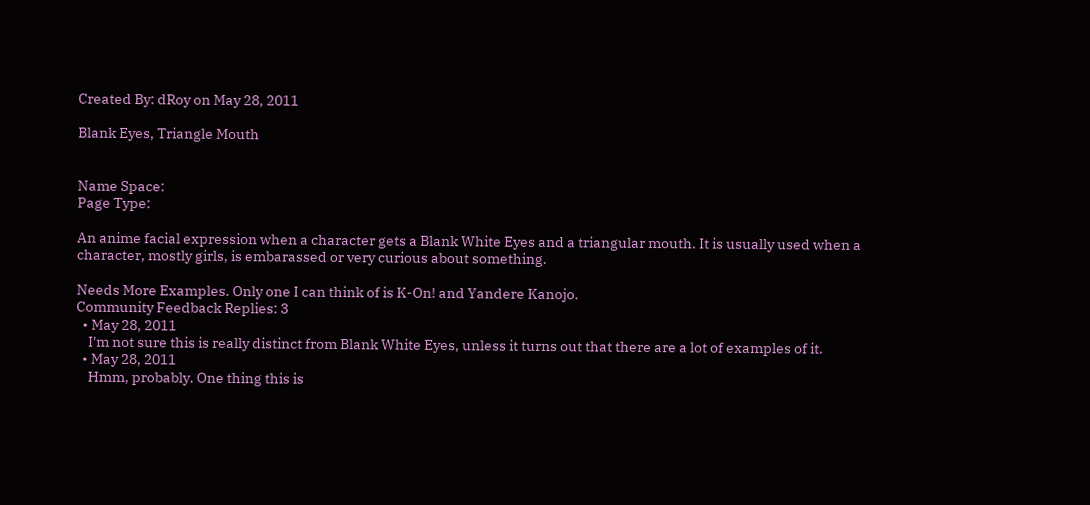Created By: dRoy on May 28, 2011

Blank Eyes, Triangle Mouth


Name Space:
Page Type:

An anime facial expression when a character gets a Blank White Eyes and a triangular mouth. It is usually used when a character, mostly girls, is embarassed or very curious about something.

Needs More Examples. Only one I can think of is K-On! and Yandere Kanojo.
Community Feedback Replies: 3
  • May 28, 2011
    I'm not sure this is really distinct from Blank White Eyes, unless it turns out that there are a lot of examples of it.
  • May 28, 2011
    Hmm, probably. One thing this is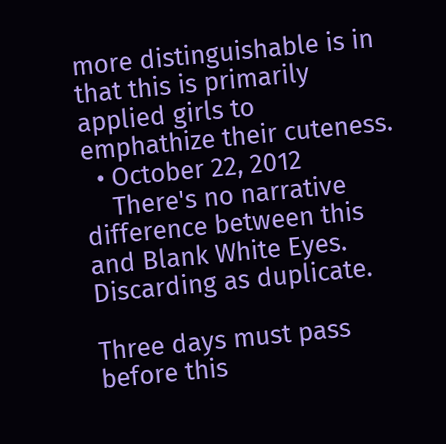more distinguishable is in that this is primarily applied girls to emphathize their cuteness.
  • October 22, 2012
    There's no narrative difference between this and Blank White Eyes. Discarding as duplicate.

Three days must pass before this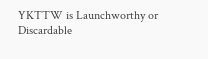YKTTW is Launchworthy or Discardable